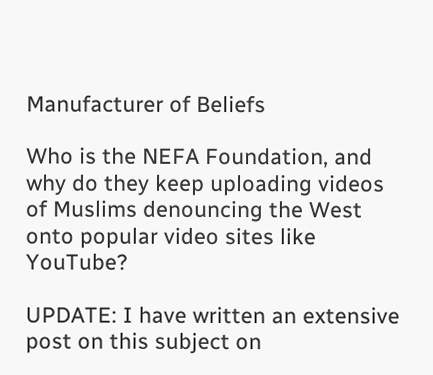Manufacturer of Beliefs

Who is the NEFA Foundation, and why do they keep uploading videos of Muslims denouncing the West onto popular video sites like YouTube?

UPDATE: I have written an extensive post on this subject on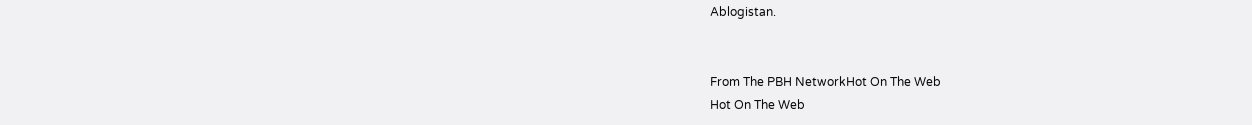Ablogistan.


From The PBH NetworkHot On The Web
Hot On The Web